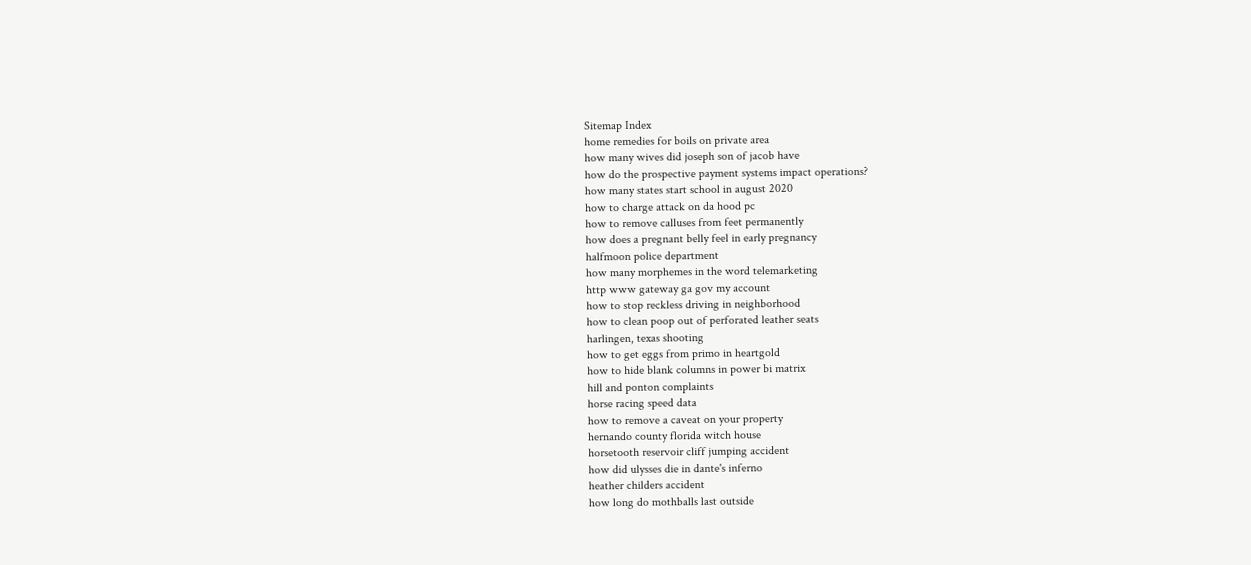Sitemap Index
home remedies for boils on private area
how many wives did joseph son of jacob have
how do the prospective payment systems impact operations?
how many states start school in august 2020
how to charge attack on da hood pc
how to remove calluses from feet permanently
how does a pregnant belly feel in early pregnancy
halfmoon police department
how many morphemes in the word telemarketing
http www gateway ga gov my account
how to stop reckless driving in neighborhood
how to clean poop out of perforated leather seats
harlingen, texas shooting
how to get eggs from primo in heartgold
how to hide blank columns in power bi matrix
hill and ponton complaints
horse racing speed data
how to remove a caveat on your property
hernando county florida witch house
horsetooth reservoir cliff jumping accident
how did ulysses die in dante's inferno
heather childers accident
how long do mothballs last outside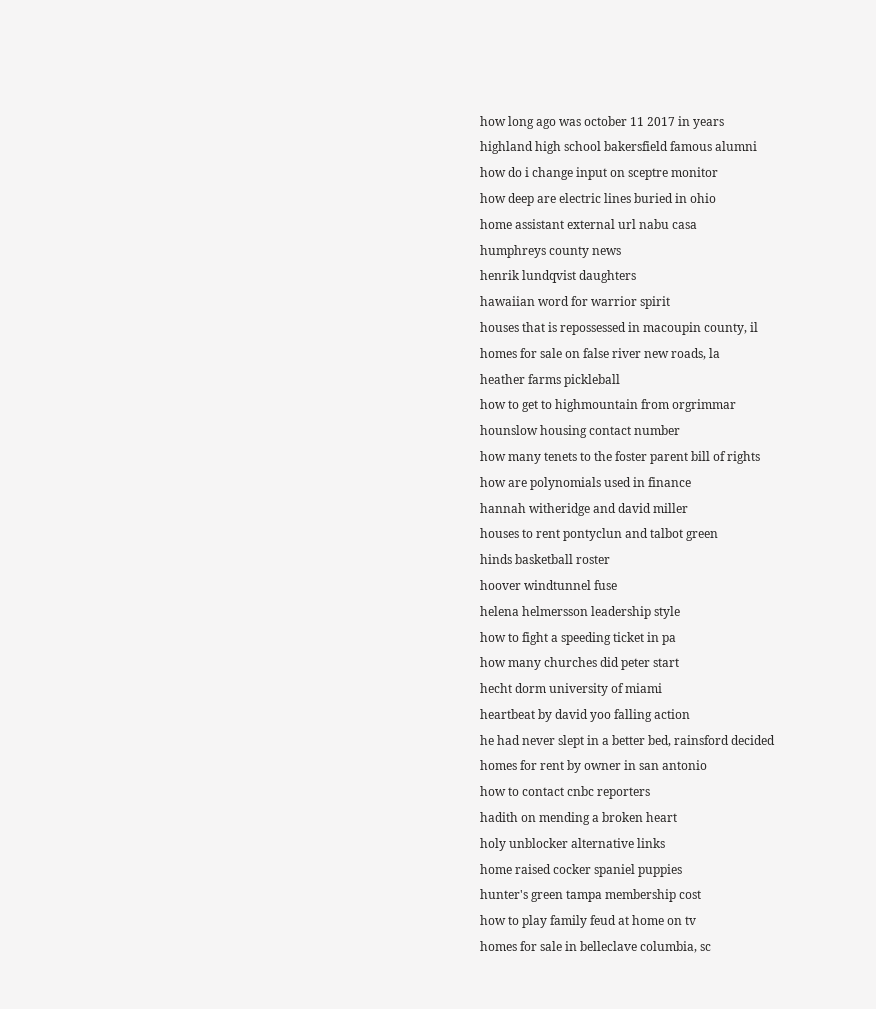how long ago was october 11 2017 in years
highland high school bakersfield famous alumni
how do i change input on sceptre monitor
how deep are electric lines buried in ohio
home assistant external url nabu casa
humphreys county news
henrik lundqvist daughters
hawaiian word for warrior spirit
houses that is repossessed in macoupin county, il
homes for sale on false river new roads, la
heather farms pickleball
how to get to highmountain from orgrimmar
hounslow housing contact number
how many tenets to the foster parent bill of rights
how are polynomials used in finance
hannah witheridge and david miller
houses to rent pontyclun and talbot green
hinds basketball roster
hoover windtunnel fuse
helena helmersson leadership style
how to fight a speeding ticket in pa
how many churches did peter start
hecht dorm university of miami
heartbeat by david yoo falling action
he had never slept in a better bed, rainsford decided
homes for rent by owner in san antonio
how to contact cnbc reporters
hadith on mending a broken heart
holy unblocker alternative links
home raised cocker spaniel puppies
hunter's green tampa membership cost
how to play family feud at home on tv
homes for sale in belleclave columbia, sc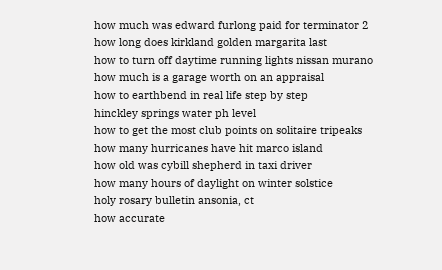how much was edward furlong paid for terminator 2
how long does kirkland golden margarita last
how to turn off daytime running lights nissan murano
how much is a garage worth on an appraisal
how to earthbend in real life step by step
hinckley springs water ph level
how to get the most club points on solitaire tripeaks
how many hurricanes have hit marco island
how old was cybill shepherd in taxi driver
how many hours of daylight on winter solstice
holy rosary bulletin ansonia, ct
how accurate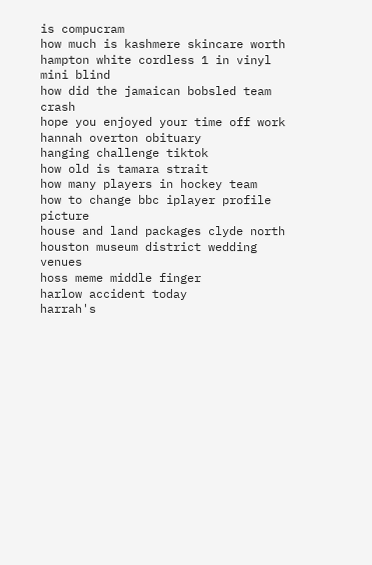is compucram
how much is kashmere skincare worth
hampton white cordless 1 in vinyl mini blind
how did the jamaican bobsled team crash
hope you enjoyed your time off work
hannah overton obituary
hanging challenge tiktok
how old is tamara strait
how many players in hockey team
how to change bbc iplayer profile picture
house and land packages clyde north
houston museum district wedding venues
hoss meme middle finger
harlow accident today
harrah's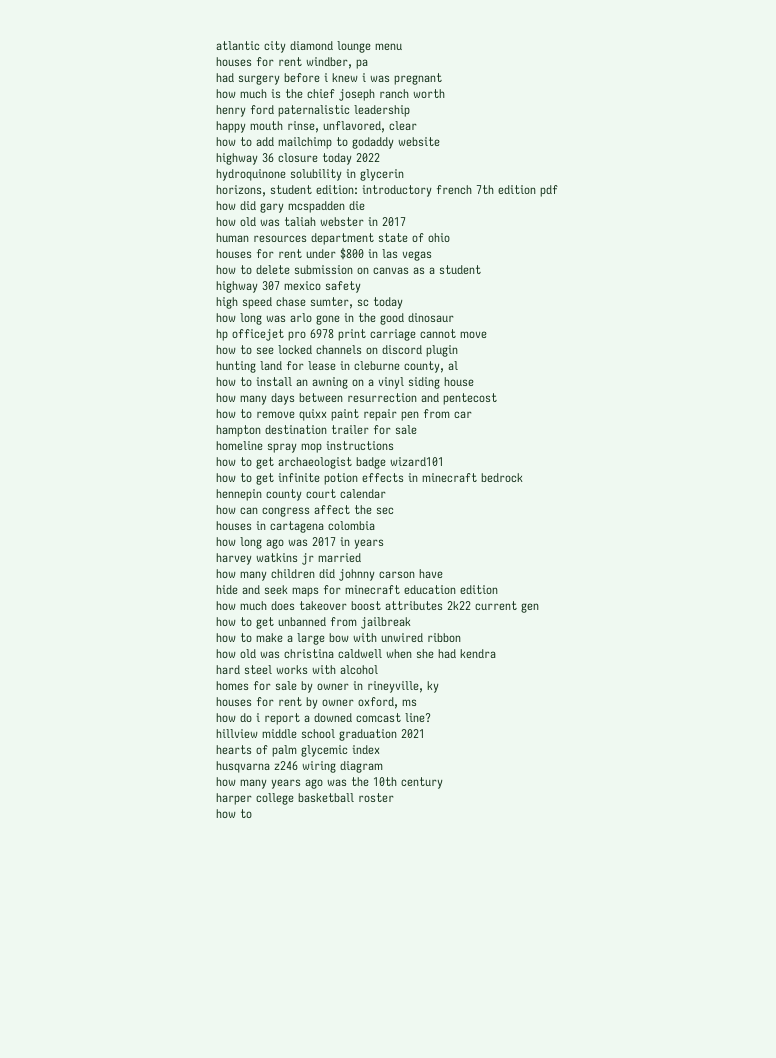atlantic city diamond lounge menu
houses for rent windber, pa
had surgery before i knew i was pregnant
how much is the chief joseph ranch worth
henry ford paternalistic leadership
happy mouth rinse, unflavored, clear
how to add mailchimp to godaddy website
highway 36 closure today 2022
hydroquinone solubility in glycerin
horizons, student edition: introductory french 7th edition pdf
how did gary mcspadden die
how old was taliah webster in 2017
human resources department state of ohio
houses for rent under $800 in las vegas
how to delete submission on canvas as a student
highway 307 mexico safety
high speed chase sumter, sc today
how long was arlo gone in the good dinosaur
hp officejet pro 6978 print carriage cannot move
how to see locked channels on discord plugin
hunting land for lease in cleburne county, al
how to install an awning on a vinyl siding house
how many days between resurrection and pentecost
how to remove quixx paint repair pen from car
hampton destination trailer for sale
homeline spray mop instructions
how to get archaeologist badge wizard101
how to get infinite potion effects in minecraft bedrock
hennepin county court calendar
how can congress affect the sec
houses in cartagena colombia
how long ago was 2017 in years
harvey watkins jr married
how many children did johnny carson have
hide and seek maps for minecraft education edition
how much does takeover boost attributes 2k22 current gen
how to get unbanned from jailbreak
how to make a large bow with unwired ribbon
how old was christina caldwell when she had kendra
hard steel works with alcohol
homes for sale by owner in rineyville, ky
houses for rent by owner oxford, ms
how do i report a downed comcast line?
hillview middle school graduation 2021
hearts of palm glycemic index
husqvarna z246 wiring diagram
how many years ago was the 10th century
harper college basketball roster
how to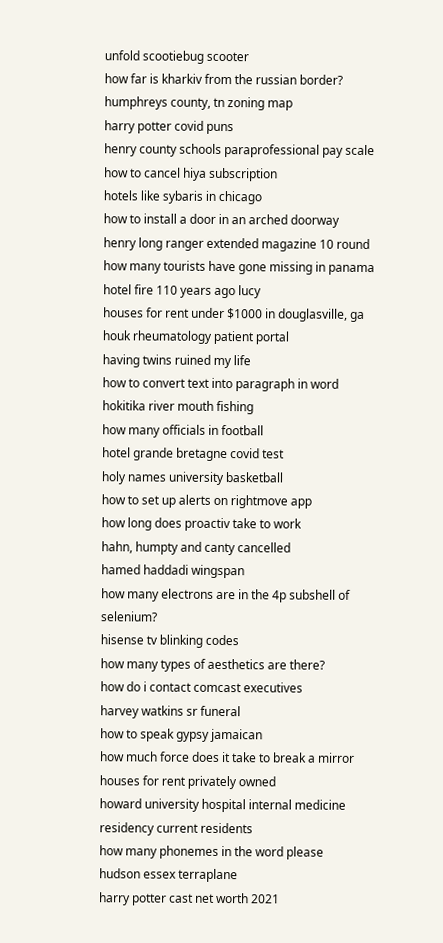unfold scootiebug scooter
how far is kharkiv from the russian border?
humphreys county, tn zoning map
harry potter covid puns
henry county schools paraprofessional pay scale
how to cancel hiya subscription
hotels like sybaris in chicago
how to install a door in an arched doorway
henry long ranger extended magazine 10 round
how many tourists have gone missing in panama
hotel fire 110 years ago lucy
houses for rent under $1000 in douglasville, ga
houk rheumatology patient portal
having twins ruined my life
how to convert text into paragraph in word
hokitika river mouth fishing
how many officials in football
hotel grande bretagne covid test
holy names university basketball
how to set up alerts on rightmove app
how long does proactiv take to work
hahn, humpty and canty cancelled
hamed haddadi wingspan
how many electrons are in the 4p subshell of selenium?
hisense tv blinking codes
how many types of aesthetics are there?
how do i contact comcast executives
harvey watkins sr funeral
how to speak gypsy jamaican
how much force does it take to break a mirror
houses for rent privately owned
howard university hospital internal medicine residency current residents
how many phonemes in the word please
hudson essex terraplane
harry potter cast net worth 2021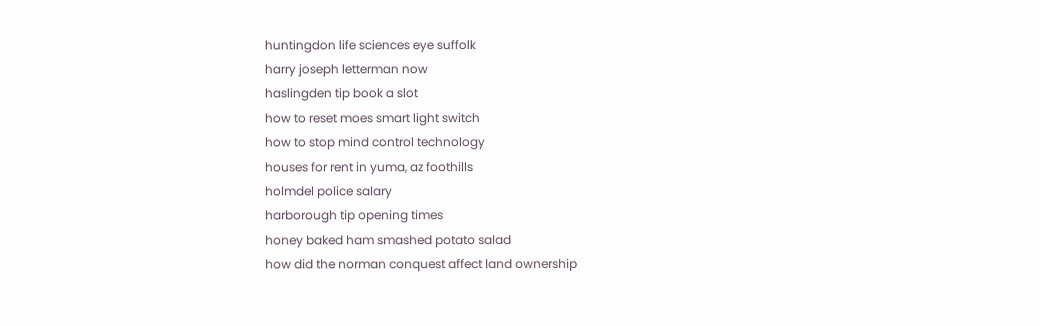huntingdon life sciences eye suffolk
harry joseph letterman now
haslingden tip book a slot
how to reset moes smart light switch
how to stop mind control technology
houses for rent in yuma, az foothills
holmdel police salary
harborough tip opening times
honey baked ham smashed potato salad
how did the norman conquest affect land ownership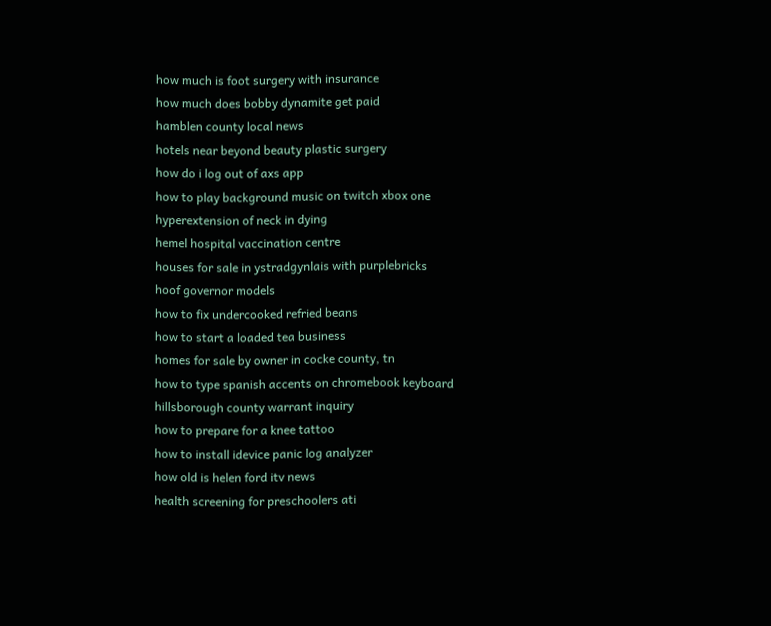how much is foot surgery with insurance
how much does bobby dynamite get paid
hamblen county local news
hotels near beyond beauty plastic surgery
how do i log out of axs app
how to play background music on twitch xbox one
hyperextension of neck in dying
hemel hospital vaccination centre
houses for sale in ystradgynlais with purplebricks
hoof governor models
how to fix undercooked refried beans
how to start a loaded tea business
homes for sale by owner in cocke county, tn
how to type spanish accents on chromebook keyboard
hillsborough county warrant inquiry
how to prepare for a knee tattoo
how to install idevice panic log analyzer
how old is helen ford itv news
health screening for preschoolers ati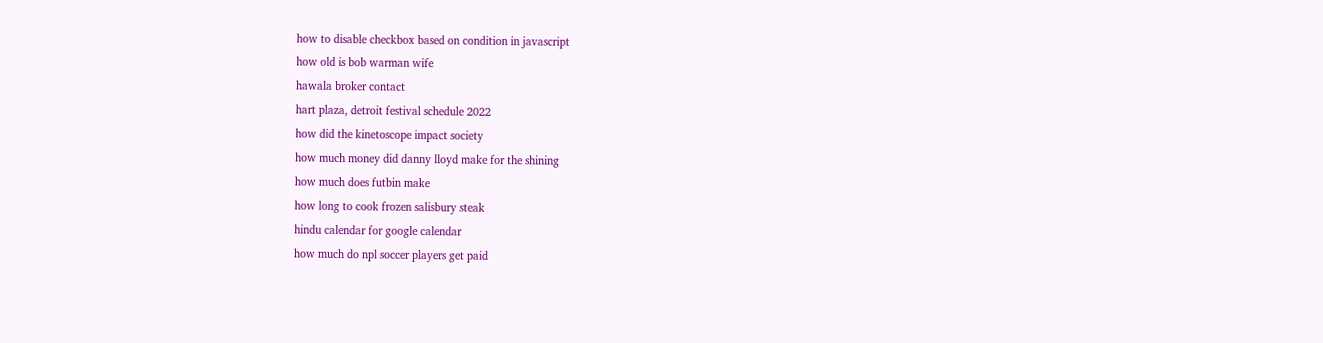how to disable checkbox based on condition in javascript
how old is bob warman wife
hawala broker contact
hart plaza, detroit festival schedule 2022
how did the kinetoscope impact society
how much money did danny lloyd make for the shining
how much does futbin make
how long to cook frozen salisbury steak
hindu calendar for google calendar
how much do npl soccer players get paid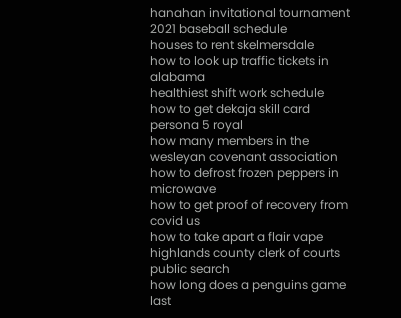hanahan invitational tournament 2021 baseball schedule
houses to rent skelmersdale
how to look up traffic tickets in alabama
healthiest shift work schedule
how to get dekaja skill card persona 5 royal
how many members in the wesleyan covenant association
how to defrost frozen peppers in microwave
how to get proof of recovery from covid us
how to take apart a flair vape
highlands county clerk of courts public search
how long does a penguins game last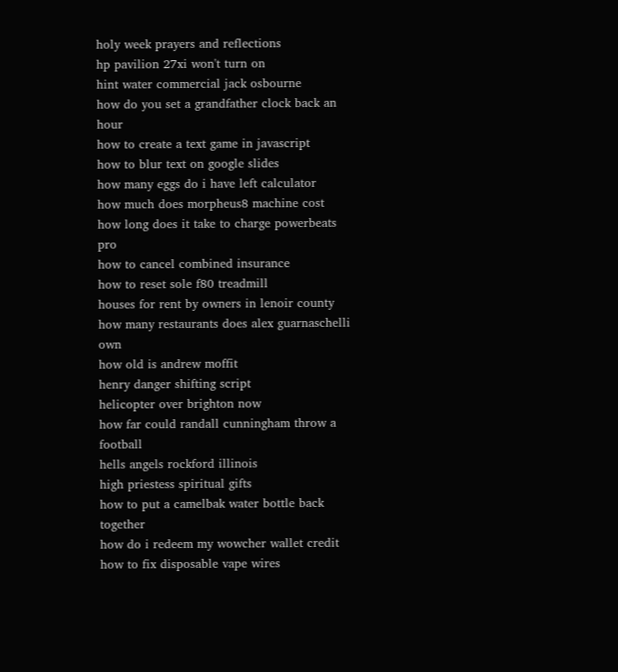holy week prayers and reflections
hp pavilion 27xi won't turn on
hint water commercial jack osbourne
how do you set a grandfather clock back an hour
how to create a text game in javascript
how to blur text on google slides
how many eggs do i have left calculator
how much does morpheus8 machine cost
how long does it take to charge powerbeats pro
how to cancel combined insurance
how to reset sole f80 treadmill
houses for rent by owners in lenoir county
how many restaurants does alex guarnaschelli own
how old is andrew moffit
henry danger shifting script
helicopter over brighton now
how far could randall cunningham throw a football
hells angels rockford illinois
high priestess spiritual gifts
how to put a camelbak water bottle back together
how do i redeem my wowcher wallet credit
how to fix disposable vape wires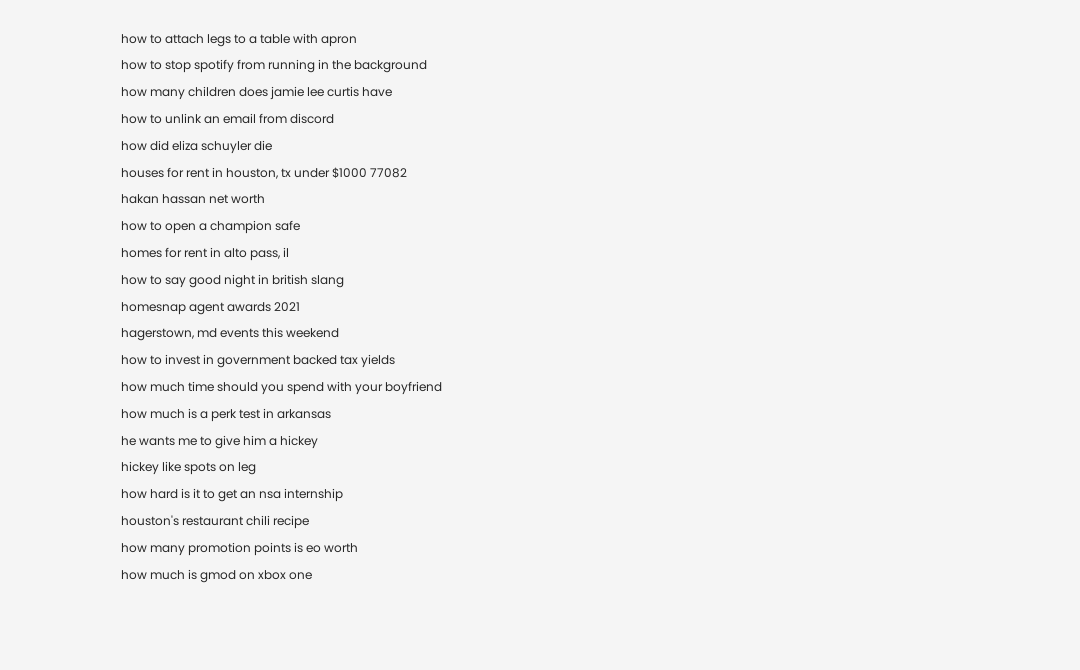how to attach legs to a table with apron
how to stop spotify from running in the background
how many children does jamie lee curtis have
how to unlink an email from discord
how did eliza schuyler die
houses for rent in houston, tx under $1000 77082
hakan hassan net worth
how to open a champion safe
homes for rent in alto pass, il
how to say good night in british slang
homesnap agent awards 2021
hagerstown, md events this weekend
how to invest in government backed tax yields
how much time should you spend with your boyfriend
how much is a perk test in arkansas
he wants me to give him a hickey
hickey like spots on leg
how hard is it to get an nsa internship
houston's restaurant chili recipe
how many promotion points is eo worth
how much is gmod on xbox one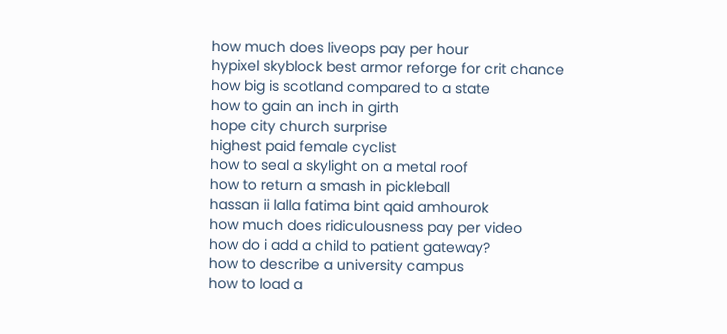how much does liveops pay per hour
hypixel skyblock best armor reforge for crit chance
how big is scotland compared to a state
how to gain an inch in girth
hope city church surprise
highest paid female cyclist
how to seal a skylight on a metal roof
how to return a smash in pickleball
hassan ii lalla fatima bint qaid amhourok
how much does ridiculousness pay per video
how do i add a child to patient gateway?
how to describe a university campus
how to load a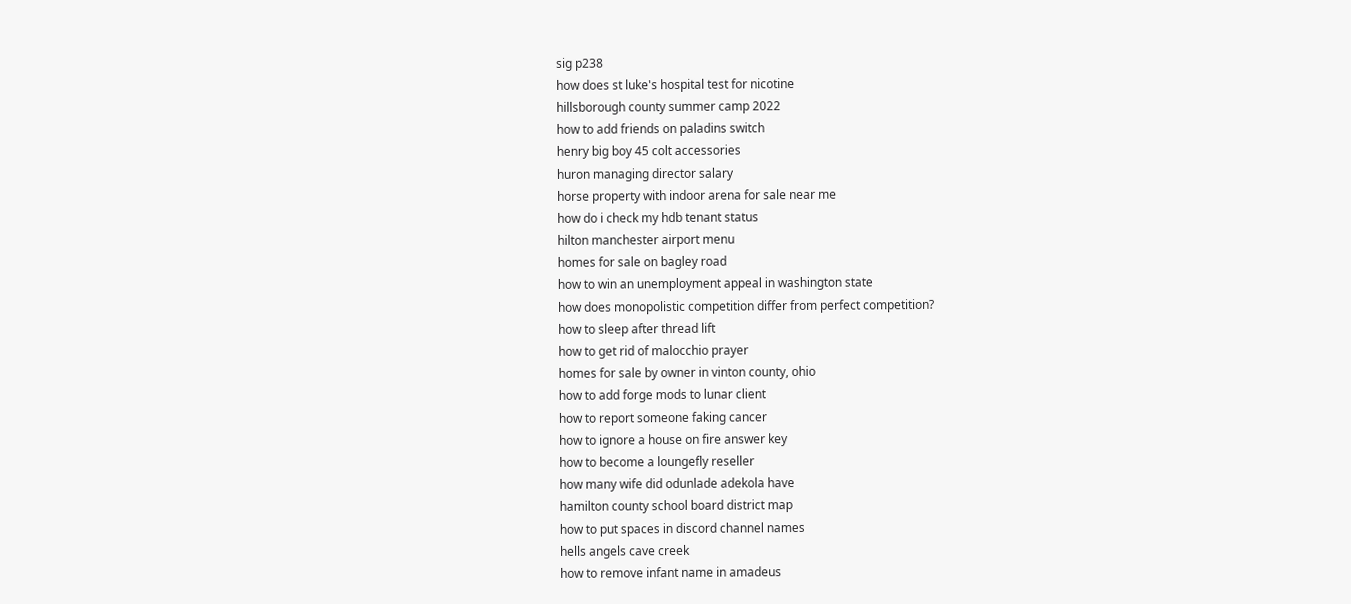sig p238
how does st luke's hospital test for nicotine
hillsborough county summer camp 2022
how to add friends on paladins switch
henry big boy 45 colt accessories
huron managing director salary
horse property with indoor arena for sale near me
how do i check my hdb tenant status
hilton manchester airport menu
homes for sale on bagley road
how to win an unemployment appeal in washington state
how does monopolistic competition differ from perfect competition?
how to sleep after thread lift
how to get rid of malocchio prayer
homes for sale by owner in vinton county, ohio
how to add forge mods to lunar client
how to report someone faking cancer
how to ignore a house on fire answer key
how to become a loungefly reseller
how many wife did odunlade adekola have
hamilton county school board district map
how to put spaces in discord channel names
hells angels cave creek
how to remove infant name in amadeus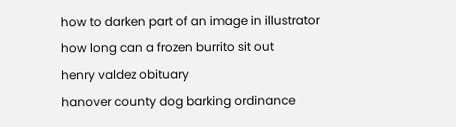how to darken part of an image in illustrator
how long can a frozen burrito sit out
henry valdez obituary
hanover county dog barking ordinance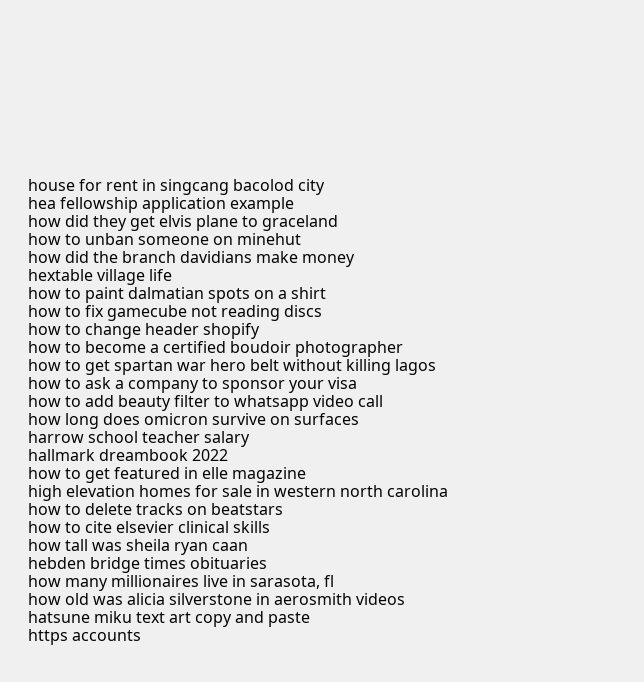house for rent in singcang bacolod city
hea fellowship application example
how did they get elvis plane to graceland
how to unban someone on minehut
how did the branch davidians make money
hextable village life
how to paint dalmatian spots on a shirt
how to fix gamecube not reading discs
how to change header shopify
how to become a certified boudoir photographer
how to get spartan war hero belt without killing lagos
how to ask a company to sponsor your visa
how to add beauty filter to whatsapp video call
how long does omicron survive on surfaces
harrow school teacher salary
hallmark dreambook 2022
how to get featured in elle magazine
high elevation homes for sale in western north carolina
how to delete tracks on beatstars
how to cite elsevier clinical skills
how tall was sheila ryan caan
hebden bridge times obituaries
how many millionaires live in sarasota, fl
how old was alicia silverstone in aerosmith videos
hatsune miku text art copy and paste
https accounts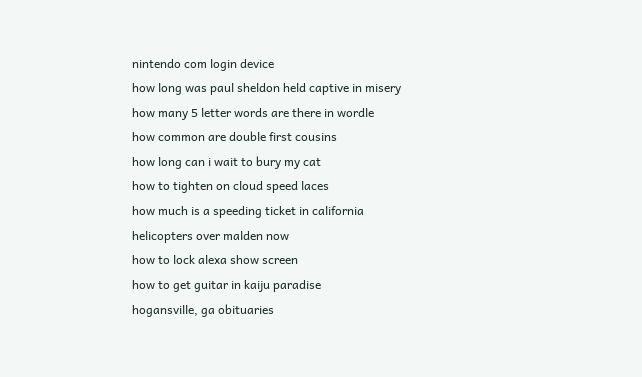nintendo com login device
how long was paul sheldon held captive in misery
how many 5 letter words are there in wordle
how common are double first cousins
how long can i wait to bury my cat
how to tighten on cloud speed laces
how much is a speeding ticket in california
helicopters over malden now
how to lock alexa show screen
how to get guitar in kaiju paradise
hogansville, ga obituaries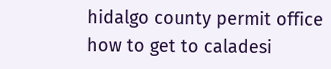hidalgo county permit office
how to get to caladesi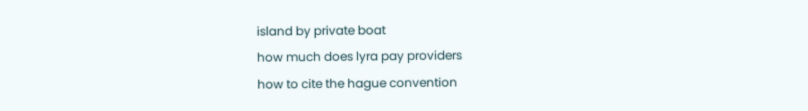island by private boat
how much does lyra pay providers
how to cite the hague convention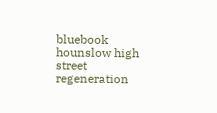bluebook
hounslow high street regeneration